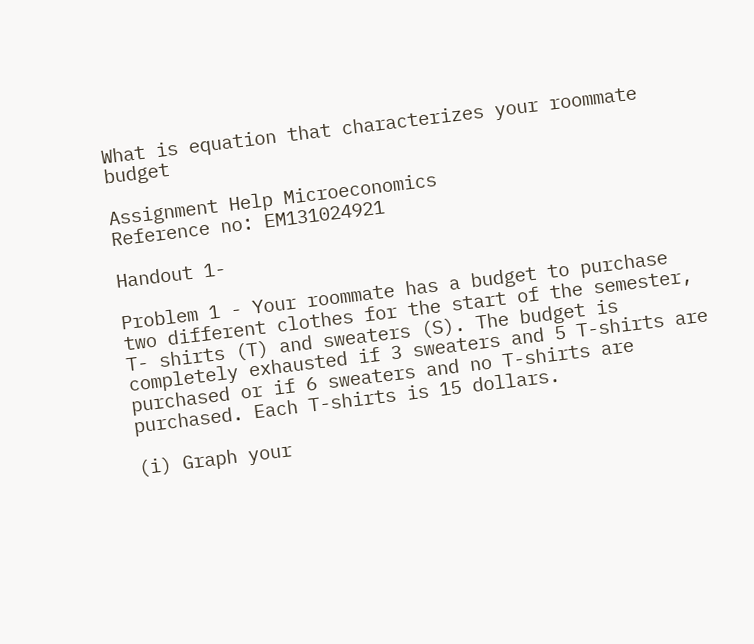What is equation that characterizes your roommate budget

Assignment Help Microeconomics
Reference no: EM131024921

Handout 1-

Problem 1 - Your roommate has a budget to purchase two different clothes for the start of the semester, T- shirts (T) and sweaters (S). The budget is completely exhausted if 3 sweaters and 5 T-shirts are purchased or if 6 sweaters and no T-shirts are purchased. Each T-shirts is 15 dollars.

(i) Graph your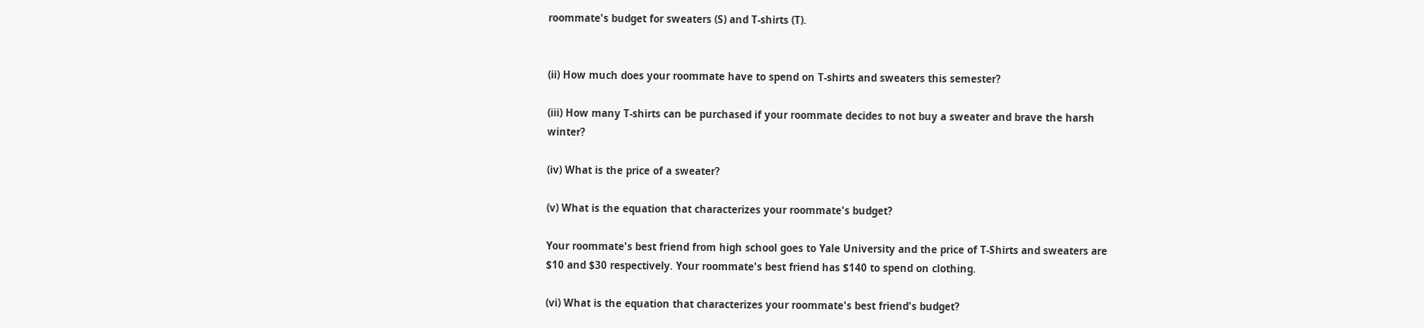roommate's budget for sweaters (S) and T-shirts (T).


(ii) How much does your roommate have to spend on T-shirts and sweaters this semester?

(iii) How many T-shirts can be purchased if your roommate decides to not buy a sweater and brave the harsh winter?

(iv) What is the price of a sweater?

(v) What is the equation that characterizes your roommate's budget?

Your roommate's best friend from high school goes to Yale University and the price of T-Shirts and sweaters are $10 and $30 respectively. Your roommate's best friend has $140 to spend on clothing.

(vi) What is the equation that characterizes your roommate's best friend's budget?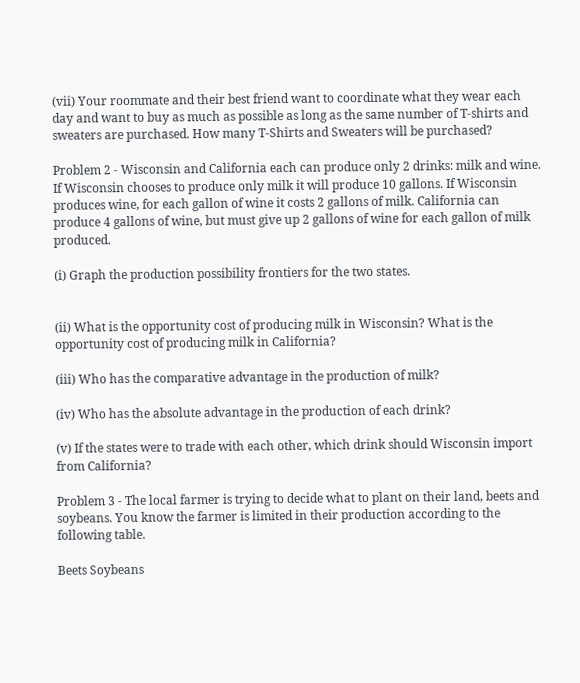(vii) Your roommate and their best friend want to coordinate what they wear each day and want to buy as much as possible as long as the same number of T-shirts and sweaters are purchased. How many T-Shirts and Sweaters will be purchased?

Problem 2 - Wisconsin and California each can produce only 2 drinks: milk and wine. If Wisconsin chooses to produce only milk it will produce 10 gallons. If Wisconsin produces wine, for each gallon of wine it costs 2 gallons of milk. California can produce 4 gallons of wine, but must give up 2 gallons of wine for each gallon of milk produced.

(i) Graph the production possibility frontiers for the two states.


(ii) What is the opportunity cost of producing milk in Wisconsin? What is the opportunity cost of producing milk in California?

(iii) Who has the comparative advantage in the production of milk?

(iv) Who has the absolute advantage in the production of each drink?

(v) If the states were to trade with each other, which drink should Wisconsin import from California?

Problem 3 - The local farmer is trying to decide what to plant on their land, beets and soybeans. You know the farmer is limited in their production according to the following table.

Beets Soybeans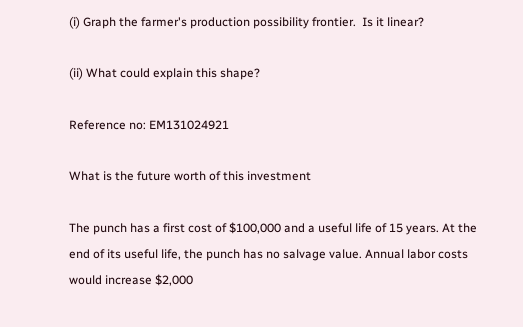(i) Graph the farmer's production possibility frontier.  Is it linear?

(ii) What could explain this shape?

Reference no: EM131024921

What is the future worth of this investment

The punch has a first cost of $100,000 and a useful life of 15 years. At the end of its useful life, the punch has no salvage value. Annual labor costs would increase $2,000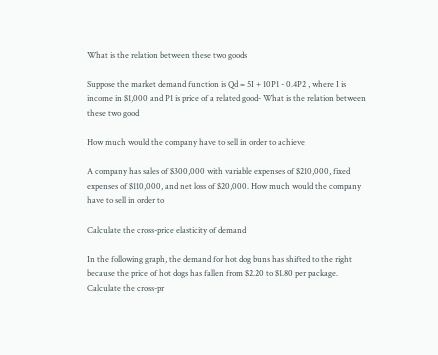What is the relation between these two goods

Suppose the market demand function is Qd = 5I + 10P1 - 0.4P2 , where I is income in $1,000 and P1 is price of a related good- What is the relation between these two good

How much would the company have to sell in order to achieve

A company has sales of $300,000 with variable expenses of $210,000, fixed expenses of $110,000, and net loss of $20,000. How much would the company have to sell in order to

Calculate the cross-price elasticity of demand

In the following graph, the demand for hot dog buns has shifted to the right because the price of hot dogs has fallen from $2.20 to $1.80 per package. Calculate the cross-pr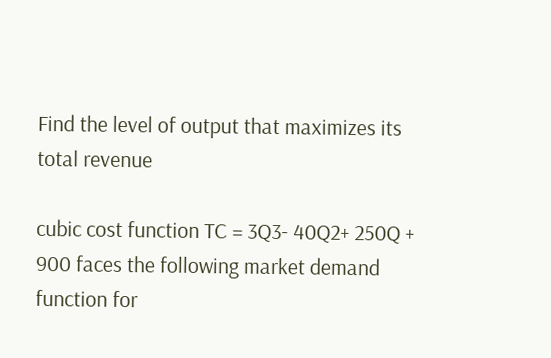Find the level of output that maximizes its total revenue

cubic cost function TC = 3Q3- 40Q2+ 250Q + 900 faces the following market demand function for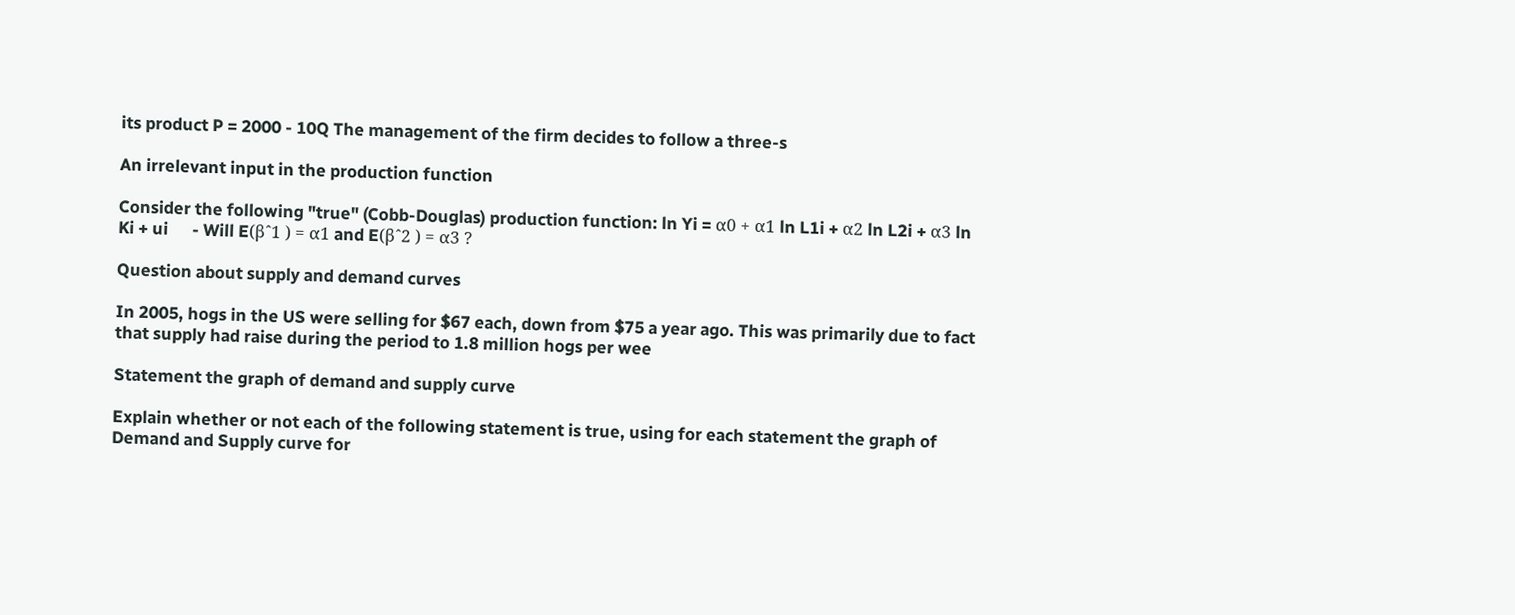its product P = 2000 - 10Q The management of the firm decides to follow a three-s

An irrelevant input in the production function

Consider the following "true" (Cobb-Douglas) production function: ln Yi = α0 + α1 ln L1i + α2 ln L2i + α3 ln Ki + ui      - Will E(βˆ1 ) = α1 and E(βˆ2 ) = α3 ?

Question about supply and demand curves

In 2005, hogs in the US were selling for $67 each, down from $75 a year ago. This was primarily due to fact that supply had raise during the period to 1.8 million hogs per wee

Statement the graph of demand and supply curve

Explain whether or not each of the following statement is true, using for each statement the graph of Demand and Supply curve for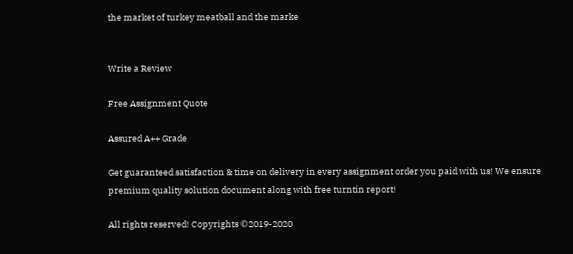the market of turkey meatball and the marke


Write a Review

Free Assignment Quote

Assured A++ Grade

Get guaranteed satisfaction & time on delivery in every assignment order you paid with us! We ensure premium quality solution document along with free turntin report!

All rights reserved! Copyrights ©2019-2020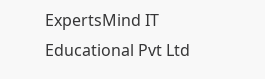ExpertsMind IT Educational Pvt Ltd